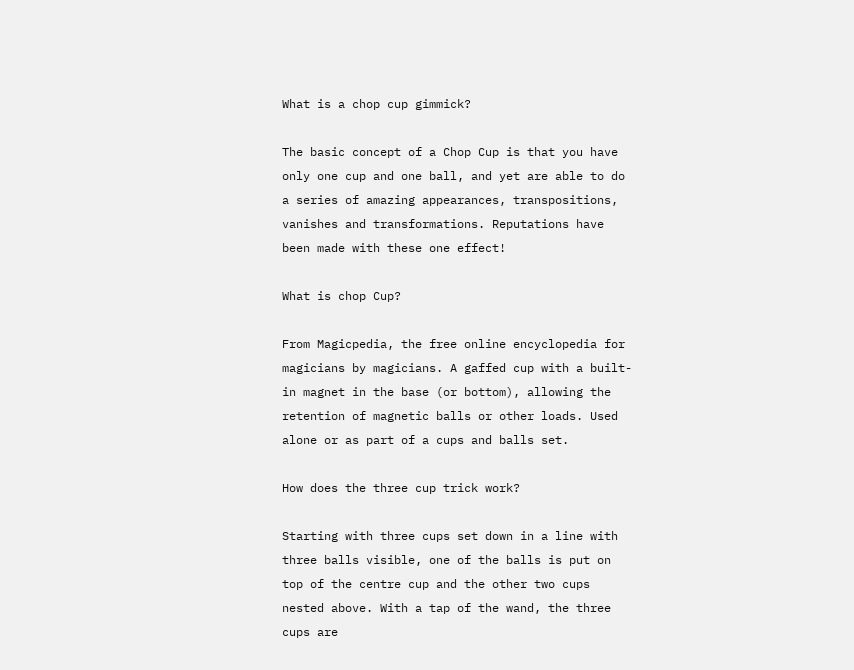What is a chop cup gimmick?

The basic concept of a Chop Cup is that you have only one cup and one ball, and yet are able to do a series of amazing appearances, transpositions, vanishes and transformations. Reputations have been made with these one effect!

What is chop Cup?

From Magicpedia, the free online encyclopedia for magicians by magicians. A gaffed cup with a built-in magnet in the base (or bottom), allowing the retention of magnetic balls or other loads. Used alone or as part of a cups and balls set.

How does the three cup trick work?

Starting with three cups set down in a line with three balls visible, one of the balls is put on top of the centre cup and the other two cups nested above. With a tap of the wand, the three cups are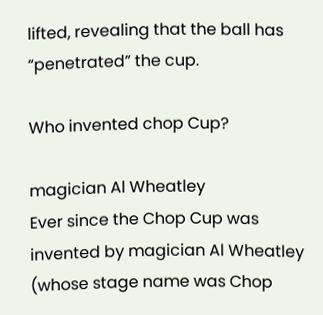lifted, revealing that the ball has “penetrated” the cup.

Who invented chop Cup?

magician Al Wheatley
Ever since the Chop Cup was invented by magician Al Wheatley (whose stage name was Chop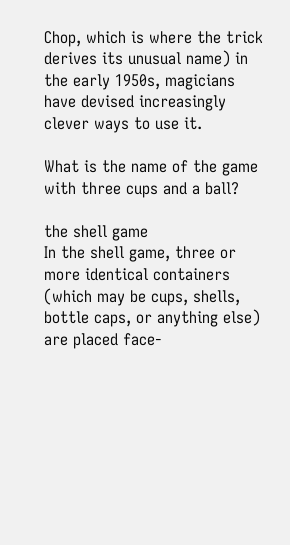Chop, which is where the trick derives its unusual name) in the early 1950s, magicians have devised increasingly clever ways to use it.

What is the name of the game with three cups and a ball?

the shell game
In the shell game, three or more identical containers (which may be cups, shells, bottle caps, or anything else) are placed face-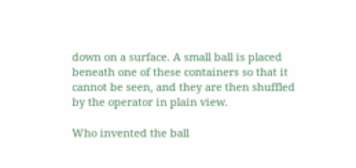down on a surface. A small ball is placed beneath one of these containers so that it cannot be seen, and they are then shuffled by the operator in plain view.

Who invented the ball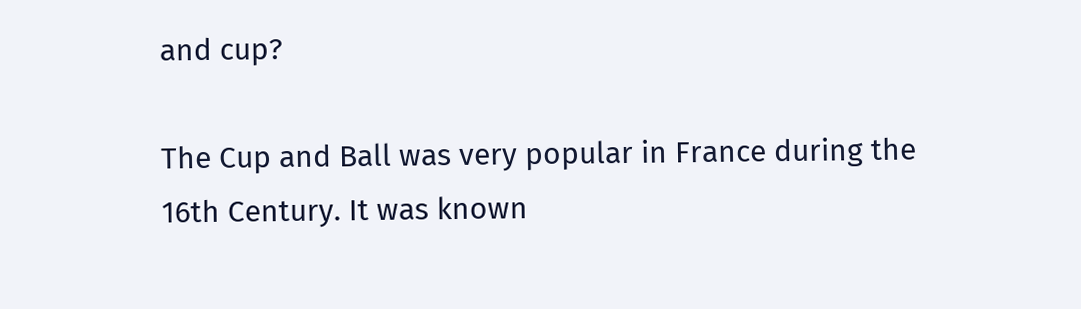and cup?

The Cup and Ball was very popular in France during the 16th Century. It was known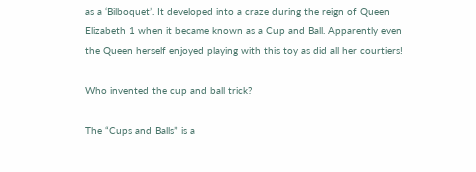as a ‘Bilboquet’. It developed into a craze during the reign of Queen Elizabeth 1 when it became known as a Cup and Ball. Apparently even the Queen herself enjoyed playing with this toy as did all her courtiers!

Who invented the cup and ball trick?

The “Cups and Balls” is a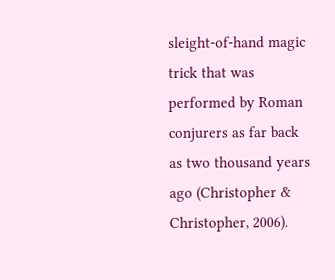sleight-of-hand magic trick that was performed by Roman conjurers as far back as two thousand years ago (Christopher & Christopher, 2006).